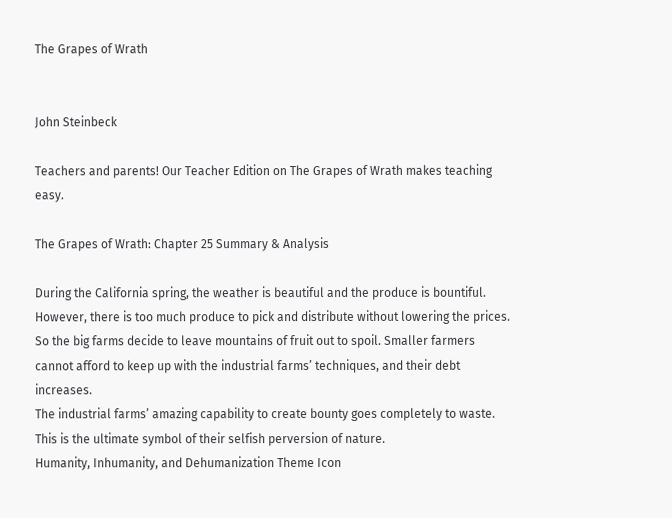The Grapes of Wrath


John Steinbeck

Teachers and parents! Our Teacher Edition on The Grapes of Wrath makes teaching easy.

The Grapes of Wrath: Chapter 25 Summary & Analysis

During the California spring, the weather is beautiful and the produce is bountiful. However, there is too much produce to pick and distribute without lowering the prices. So the big farms decide to leave mountains of fruit out to spoil. Smaller farmers cannot afford to keep up with the industrial farms’ techniques, and their debt increases.
The industrial farms’ amazing capability to create bounty goes completely to waste. This is the ultimate symbol of their selfish perversion of nature.
Humanity, Inhumanity, and Dehumanization Theme Icon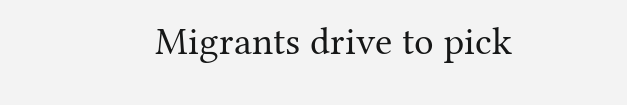Migrants drive to pick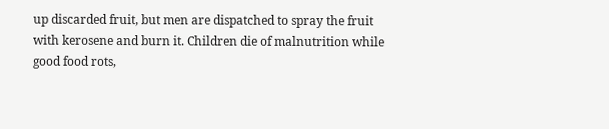up discarded fruit, but men are dispatched to spray the fruit with kerosene and burn it. Children die of malnutrition while good food rots,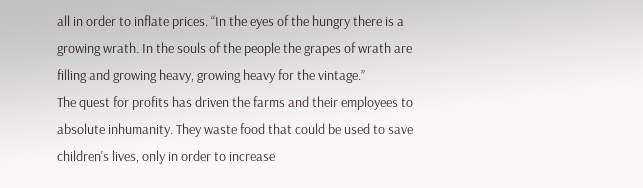all in order to inflate prices. “In the eyes of the hungry there is a growing wrath. In the souls of the people the grapes of wrath are filling and growing heavy, growing heavy for the vintage.”
The quest for profits has driven the farms and their employees to absolute inhumanity. They waste food that could be used to save children's lives, only in order to increase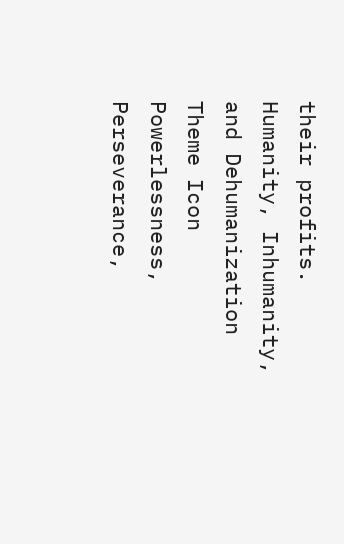their profits.
Humanity, Inhumanity, and Dehumanization Theme Icon
Powerlessness, Perseverance,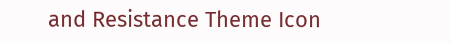and Resistance Theme Icon